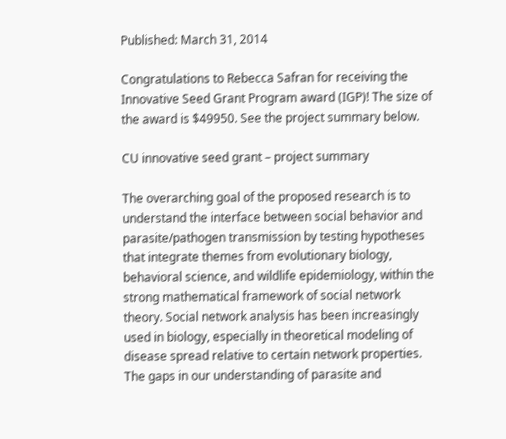Published: March 31, 2014

Congratulations to Rebecca Safran for receiving the Innovative Seed Grant Program award (IGP)! The size of the award is $49950. See the project summary below.

CU innovative seed grant – project summary

The overarching goal of the proposed research is to understand the interface between social behavior and parasite/pathogen transmission by testing hypotheses that integrate themes from evolutionary biology, behavioral science, and wildlife epidemiology, within the strong mathematical framework of social network theory. Social network analysis has been increasingly used in biology, especially in theoretical modeling of disease spread relative to certain network properties. The gaps in our understanding of parasite and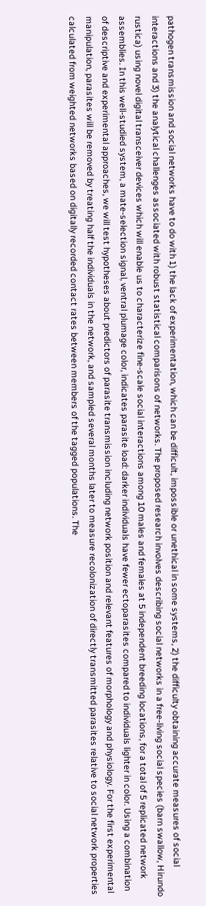pathogen transmission and social networks have to do with 1) the lack of experimentation, which can be difficult, impossible or unethical in some systems, 2) the difficulty obtaining accurate measures of social interactions and 3) the analytical challenges associated with robust statistical comparisons of networks. The proposed research involves describing social networks in a free-living social species (barn swallow, Hirundo rustica) using novel digital transceiver devices which will enable us to characterize fine-scale social interactions among 10 males and females at 5 independent breeding locations, for a total of 5 replicated network assemblies. In this well-studied system, a mate-selection signal, ventral plumage color, indicates parasite load: darker individuals have fewer ectoparasites compared to individuals lighter in color. Using a combination of descriptive and experimental approaches, we will test hypotheses about predictors of parasite transmission including network position and relevant features of morphology and physiology. For the first experimental manipulation, parasites will be removed by treating half the individuals in the network, and sampled several months later to measure recolonization of directly transmitted parasites relative to social network properties calculated from weighted networks based on digitally recorded contact rates between members of the tagged populations. The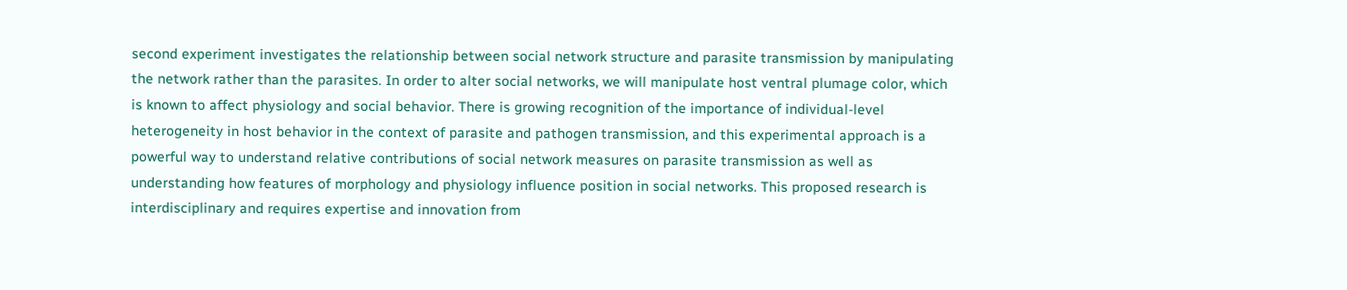second experiment investigates the relationship between social network structure and parasite transmission by manipulating the network rather than the parasites. In order to alter social networks, we will manipulate host ventral plumage color, which is known to affect physiology and social behavior. There is growing recognition of the importance of individual-level heterogeneity in host behavior in the context of parasite and pathogen transmission, and this experimental approach is a powerful way to understand relative contributions of social network measures on parasite transmission as well as understanding how features of morphology and physiology influence position in social networks. This proposed research is interdisciplinary and requires expertise and innovation from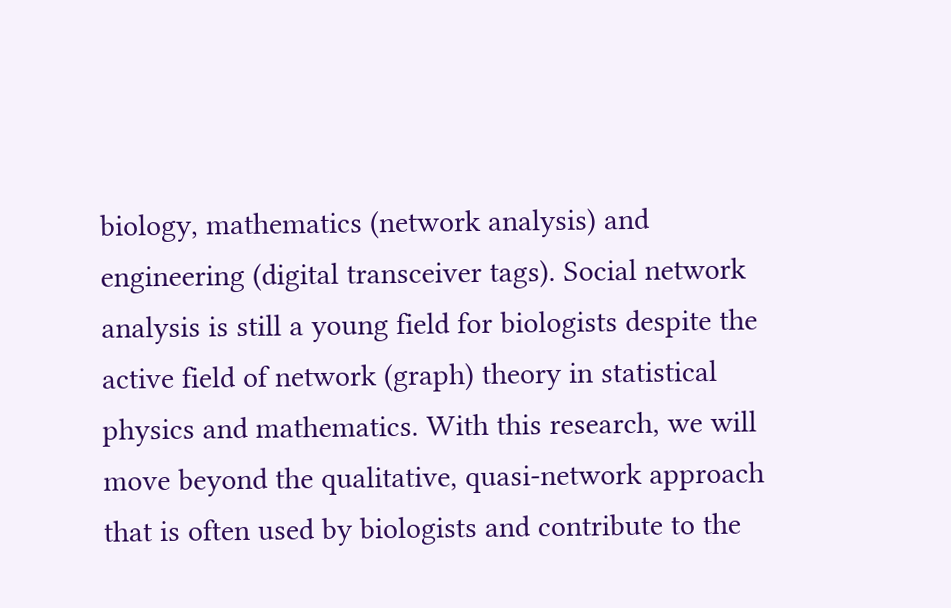biology, mathematics (network analysis) and engineering (digital transceiver tags). Social network analysis is still a young field for biologists despite the active field of network (graph) theory in statistical physics and mathematics. With this research, we will move beyond the qualitative, quasi-network approach that is often used by biologists and contribute to the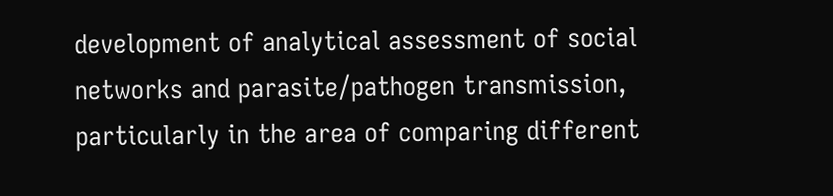development of analytical assessment of social networks and parasite/pathogen transmission, particularly in the area of comparing different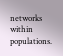networks within populations.